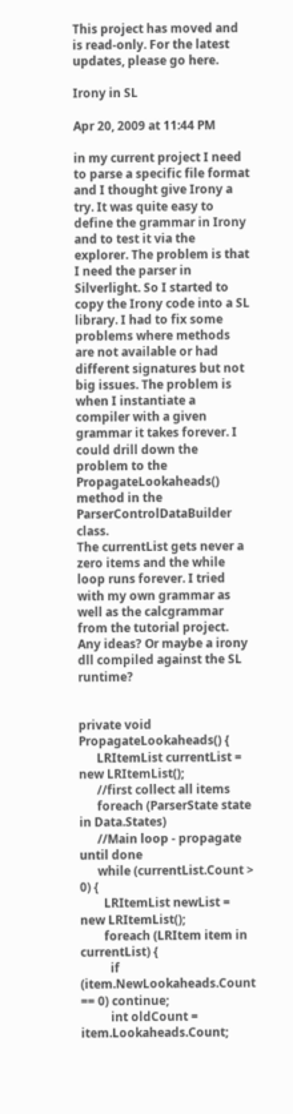This project has moved and is read-only. For the latest updates, please go here.

Irony in SL

Apr 20, 2009 at 11:44 PM

in my current project I need to parse a specific file format and I thought give Irony a try. It was quite easy to define the grammar in Irony and to test it via the explorer. The problem is that I need the parser in Silverlight. So I started to copy the Irony code into a SL library. I had to fix some problems where methods are not available or had different signatures but not big issues. The problem is when I instantiate a compiler with a given grammar it takes forever. I could drill down the problem to the PropagateLookaheads() method in the ParserControlDataBuilder class.
The currentList gets never a zero items and the while loop runs forever. I tried with my own grammar as well as the calcgrammar from the tutorial project.
Any ideas? Or maybe a irony dll compiled against the SL runtime?


private void PropagateLookaheads() {
      LRItemList currentList = new LRItemList();
      //first collect all items
      foreach (ParserState state in Data.States)
      //Main loop - propagate until done
      while (currentList.Count > 0) {
        LRItemList newList = new LRItemList();
        foreach (LRItem item in currentList) {
          if (item.NewLookaheads.Count == 0) continue;
          int oldCount = item.Lookaheads.Count;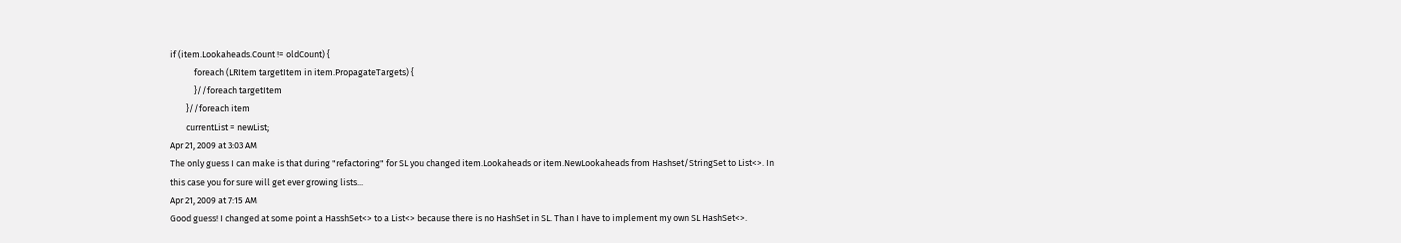if (item.Lookaheads.Count != oldCount) {
            foreach (LRItem targetItem in item.PropagateTargets) {
            }//foreach targetItem
        }//foreach item
        currentList = newList;
Apr 21, 2009 at 3:03 AM
The only guess I can make is that during "refactoring" for SL you changed item.Lookaheads or item.NewLookaheads from Hashset/StringSet to List<>. In this case you for sure will get ever growing lists...
Apr 21, 2009 at 7:15 AM
Good guess! I changed at some point a HasshSet<> to a List<> because there is no HashSet in SL. Than I have to implement my own SL HashSet<>.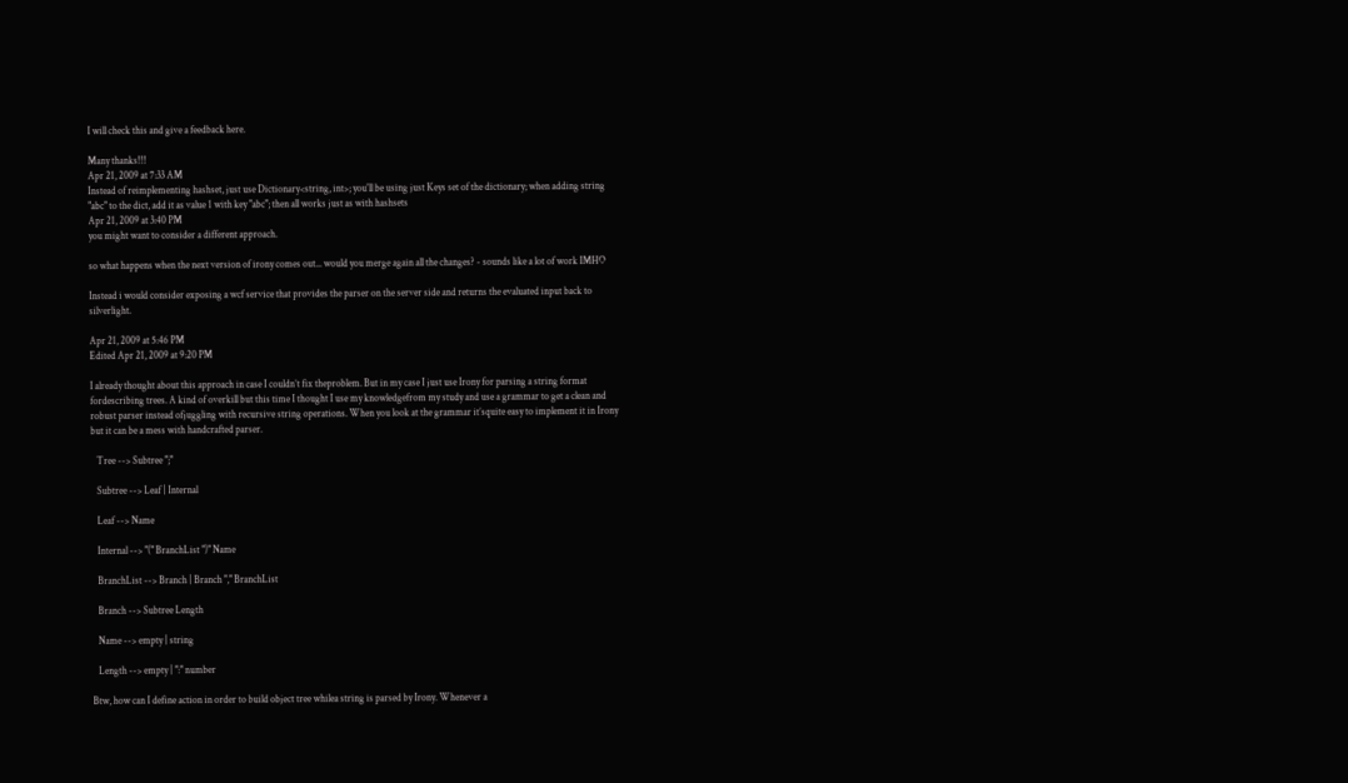I will check this and give a feedback here.

Many thanks!!!
Apr 21, 2009 at 7:33 AM
Instead of reimplementing hashset, just use Dictionary<string, int>; you'll be using just Keys set of the dictionary; when adding string "abc" to the dict, add it as value 1 with key "abc"; then all works just as with hashsets
Apr 21, 2009 at 3:40 PM
you might want to consider a different approach.

so what happens when the next version of irony comes out... would you merge again all the changes? - sounds like a lot of work IMHO

Instead i would consider exposing a wcf service that provides the parser on the server side and returns the evaluated input back to silverlight.

Apr 21, 2009 at 5:46 PM
Edited Apr 21, 2009 at 9:20 PM

I already thought about this approach in case I couldn’t fix theproblem. But in my case I just use Irony for parsing a string format fordescribing trees. A kind of overkill but this time I thought I use my knowledgefrom my study and use a grammar to get a clean and robust parser instead ofjuggling with recursive string operations. When you look at the grammar it’squite easy to implement it in Irony but it can be a mess with handcrafted parser.

   Tree --> Subtree ";"

   Subtree --> Leaf | Internal

   Leaf --> Name

   Internal --> "(" BranchList ")" Name

   BranchList --> Branch | Branch "," BranchList

   Branch --> Subtree Length

   Name --> empty | string

   Length --> empty | ":" number

Btw, how can I define action in order to build object tree whilea string is parsed by Irony. Whenever a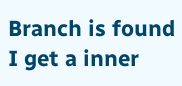Branch is found I get a inner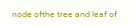node ofthe tree and leaf of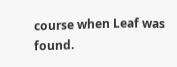course when Leaf was found.